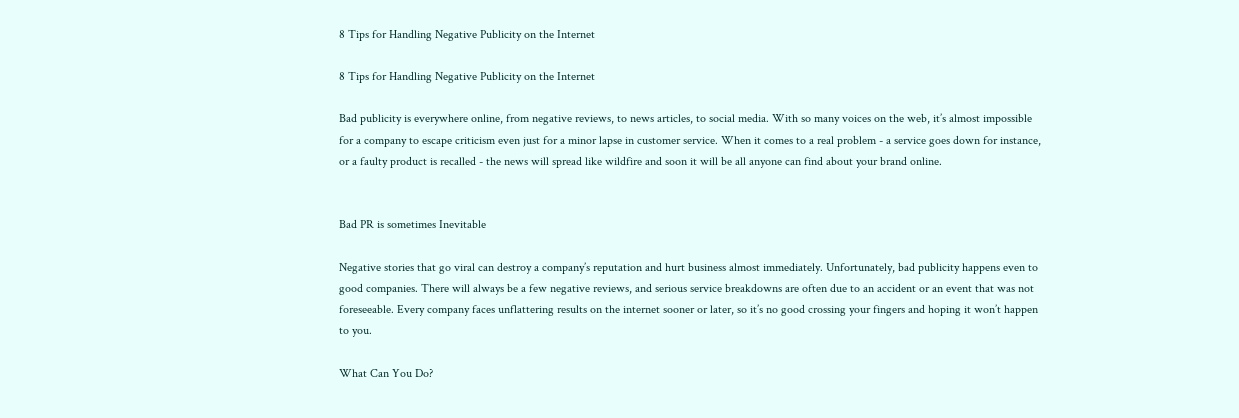8 Tips for Handling Negative Publicity on the Internet

8 Tips for Handling Negative Publicity on the Internet

Bad publicity is everywhere online, from negative reviews, to news articles, to social media. With so many voices on the web, it’s almost impossible for a company to escape criticism even just for a minor lapse in customer service. When it comes to a real problem - a service goes down for instance, or a faulty product is recalled - the news will spread like wildfire and soon it will be all anyone can find about your brand online.


Bad PR is sometimes Inevitable

Negative stories that go viral can destroy a company’s reputation and hurt business almost immediately. Unfortunately, bad publicity happens even to good companies. There will always be a few negative reviews, and serious service breakdowns are often due to an accident or an event that was not foreseeable. Every company faces unflattering results on the internet sooner or later, so it’s no good crossing your fingers and hoping it won’t happen to you.

What Can You Do?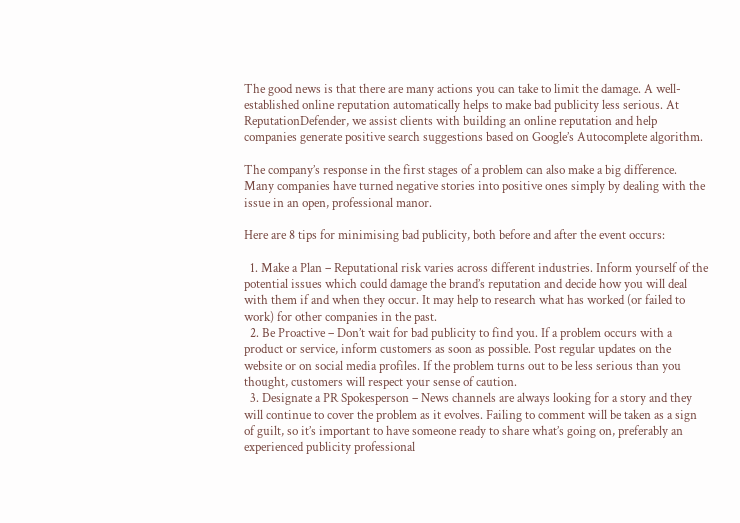The good news is that there are many actions you can take to limit the damage. A well-established online reputation automatically helps to make bad publicity less serious. At ReputationDefender, we assist clients with building an online reputation and help companies generate positive search suggestions based on Google’s Autocomplete algorithm.

The company’s response in the first stages of a problem can also make a big difference. Many companies have turned negative stories into positive ones simply by dealing with the issue in an open, professional manor.

Here are 8 tips for minimising bad publicity, both before and after the event occurs:

  1. Make a Plan – Reputational risk varies across different industries. Inform yourself of the potential issues which could damage the brand’s reputation and decide how you will deal with them if and when they occur. It may help to research what has worked (or failed to work) for other companies in the past.
  2. Be Proactive – Don’t wait for bad publicity to find you. If a problem occurs with a product or service, inform customers as soon as possible. Post regular updates on the website or on social media profiles. If the problem turns out to be less serious than you thought, customers will respect your sense of caution.
  3. Designate a PR Spokesperson – News channels are always looking for a story and they will continue to cover the problem as it evolves. Failing to comment will be taken as a sign of guilt, so it’s important to have someone ready to share what’s going on, preferably an experienced publicity professional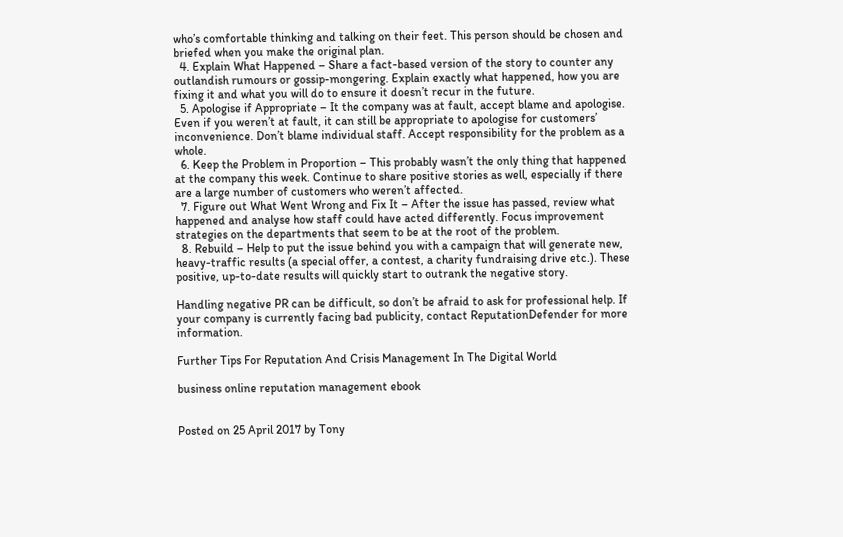who’s comfortable thinking and talking on their feet. This person should be chosen and briefed when you make the original plan.
  4. Explain What Happened – Share a fact-based version of the story to counter any outlandish rumours or gossip-mongering. Explain exactly what happened, how you are fixing it and what you will do to ensure it doesn’t recur in the future.
  5. Apologise if Appropriate – It the company was at fault, accept blame and apologise. Even if you weren’t at fault, it can still be appropriate to apologise for customers’ inconvenience. Don’t blame individual staff. Accept responsibility for the problem as a whole.
  6. Keep the Problem in Proportion – This probably wasn’t the only thing that happened at the company this week. Continue to share positive stories as well, especially if there are a large number of customers who weren’t affected.
  7. Figure out What Went Wrong and Fix It – After the issue has passed, review what happened and analyse how staff could have acted differently. Focus improvement strategies on the departments that seem to be at the root of the problem.
  8. Rebuild – Help to put the issue behind you with a campaign that will generate new, heavy-traffic results (a special offer, a contest, a charity fundraising drive etc.). These positive, up-to-date results will quickly start to outrank the negative story.

Handling negative PR can be difficult, so don’t be afraid to ask for professional help. If your company is currently facing bad publicity, contact ReputationDefender for more information.

Further Tips For Reputation And Crisis Management In The Digital World

business online reputation management ebook


Posted on 25 April 2017 by Tony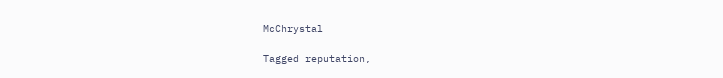McChrystal

Tagged reputation,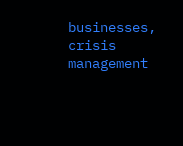businesses, crisis management